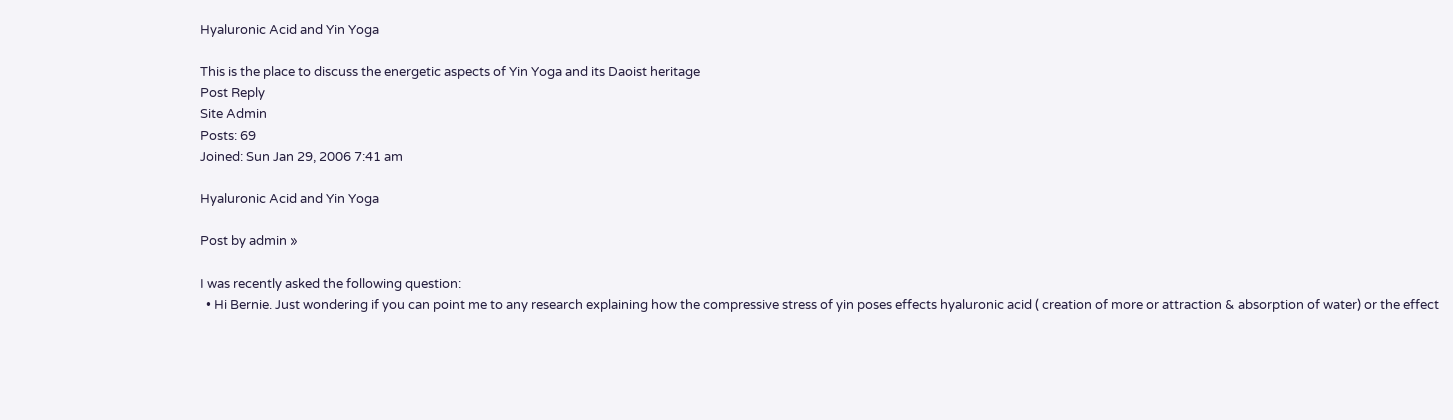Hyaluronic Acid and Yin Yoga

This is the place to discuss the energetic aspects of Yin Yoga and its Daoist heritage
Post Reply
Site Admin
Posts: 69
Joined: Sun Jan 29, 2006 7:41 am

Hyaluronic Acid and Yin Yoga

Post by admin »

I was recently asked the following question:
  • Hi Bernie. Just wondering if you can point me to any research explaining how the compressive stress of yin poses effects hyaluronic acid ( creation of more or attraction & absorption of water) or the effect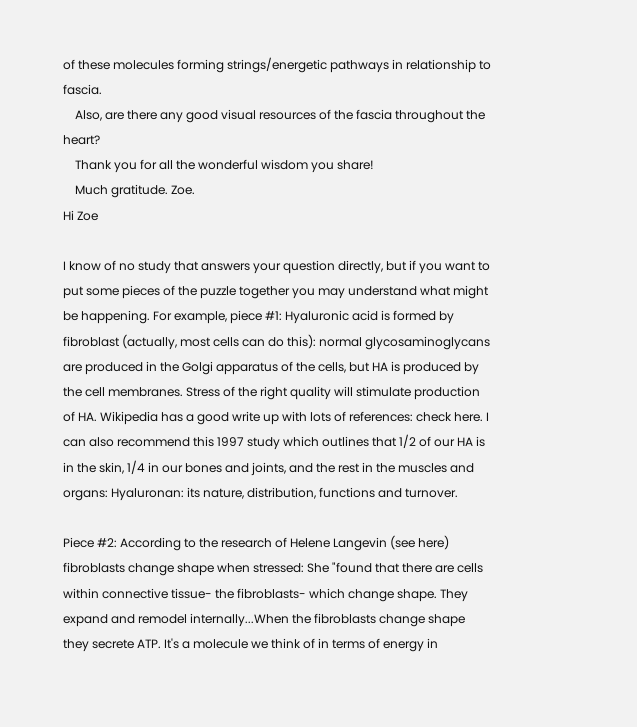of these molecules forming strings/energetic pathways in relationship to fascia.
    Also, are there any good visual resources of the fascia throughout the heart?
    Thank you for all the wonderful wisdom you share!
    Much gratitude. Zoe.
Hi Zoe

I know of no study that answers your question directly, but if you want to put some pieces of the puzzle together you may understand what might be happening. For example, piece #1: Hyaluronic acid is formed by fibroblast (actually, most cells can do this): normal glycosaminoglycans are produced in the Golgi apparatus of the cells, but HA is produced by the cell membranes. Stress of the right quality will stimulate production of HA. Wikipedia has a good write up with lots of references: check here. I can also recommend this 1997 study which outlines that 1/2 of our HA is in the skin, 1/4 in our bones and joints, and the rest in the muscles and organs: Hyaluronan: its nature, distribution, functions and turnover.

Piece #2: According to the research of Helene Langevin (see here) fibroblasts change shape when stressed: She "found that there are cells within connective tissue- the fibroblasts- which change shape. They expand and remodel internally...When the fibroblasts change shape they secrete ATP. It's a molecule we think of in terms of energy in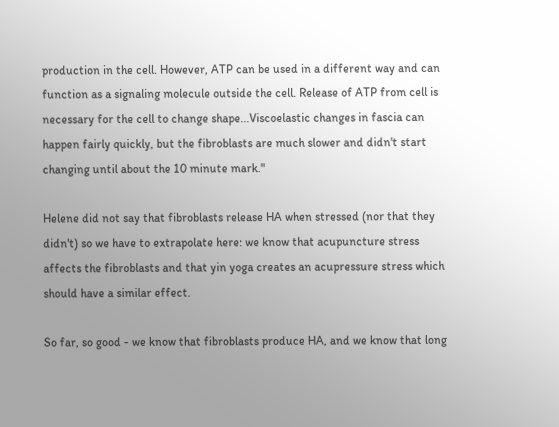production in the cell. However, ATP can be used in a different way and can function as a signaling molecule outside the cell. Release of ATP from cell is necessary for the cell to change shape...Viscoelastic changes in fascia can happen fairly quickly, but the fibroblasts are much slower and didn't start changing until about the 10 minute mark."

Helene did not say that fibroblasts release HA when stressed (nor that they didn't) so we have to extrapolate here: we know that acupuncture stress affects the fibroblasts and that yin yoga creates an acupressure stress which should have a similar effect.

So far, so good - we know that fibroblasts produce HA, and we know that long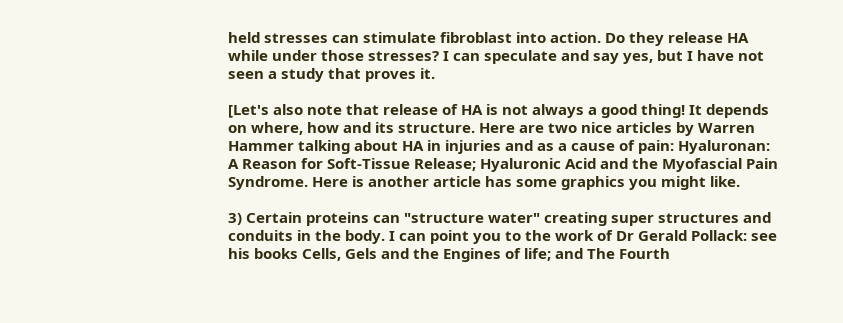held stresses can stimulate fibroblast into action. Do they release HA while under those stresses? I can speculate and say yes, but I have not seen a study that proves it.

[Let's also note that release of HA is not always a good thing! It depends on where, how and its structure. Here are two nice articles by Warren Hammer talking about HA in injuries and as a cause of pain: Hyaluronan: A Reason for Soft-Tissue Release; Hyaluronic Acid and the Myofascial Pain Syndrome. Here is another article has some graphics you might like.

3) Certain proteins can "structure water" creating super structures and conduits in the body. I can point you to the work of Dr Gerald Pollack: see his books Cells, Gels and the Engines of life; and The Fourth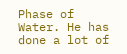Phase of Water. He has done a lot of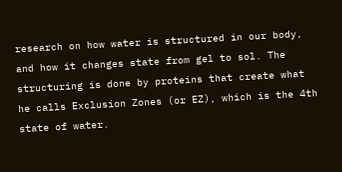research on how water is structured in our body, and how it changes state from gel to sol. The structuring is done by proteins that create what he calls Exclusion Zones (or EZ), which is the 4th state of water.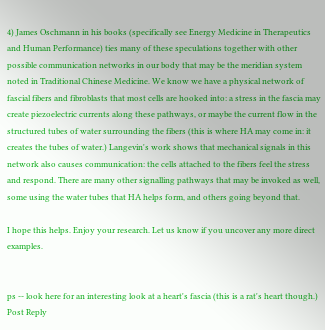4) James Oschmann in his books (specifically see Energy Medicine in Therapeutics and Human Performance) ties many of these speculations together with other possible communication networks in our body that may be the meridian system noted in Traditional Chinese Medicine. We know we have a physical network of fascial fibers and fibroblasts that most cells are hooked into: a stress in the fascia may create piezoelectric currents along these pathways, or maybe the current flow in the structured tubes of water surrounding the fibers (this is where HA may come in: it creates the tubes of water.) Langevin's work shows that mechanical signals in this network also causes communication: the cells attached to the fibers feel the stress and respond. There are many other signalling pathways that may be invoked as well, some using the water tubes that HA helps form, and others going beyond that.

I hope this helps. Enjoy your research. Let us know if you uncover any more direct examples.


ps -- look here for an interesting look at a heart's fascia (this is a rat's heart though.)
Post Reply